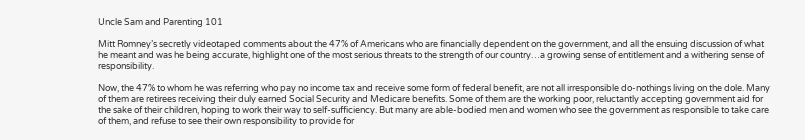Uncle Sam and Parenting 101

Mitt Romney’s secretly videotaped comments about the 47% of Americans who are financially dependent on the government, and all the ensuing discussion of what he meant and was he being accurate, highlight one of the most serious threats to the strength of our country…a growing sense of entitlement and a withering sense of responsibility.

Now, the 47% to whom he was referring who pay no income tax and receive some form of federal benefit, are not all irresponsible do-nothings living on the dole. Many of them are retirees receiving their duly earned Social Security and Medicare benefits. Some of them are the working poor, reluctantly accepting government aid for the sake of their children, hoping to work their way to self-sufficiency. But many are able-bodied men and women who see the government as responsible to take care of them, and refuse to see their own responsibility to provide for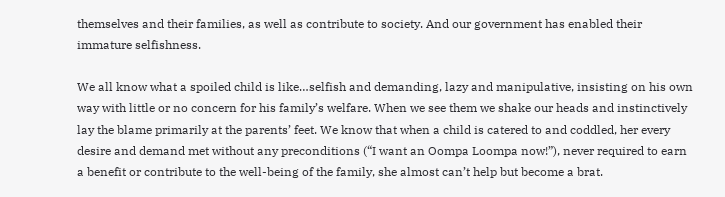themselves and their families, as well as contribute to society. And our government has enabled their immature selfishness.

We all know what a spoiled child is like…selfish and demanding, lazy and manipulative, insisting on his own way with little or no concern for his family’s welfare. When we see them we shake our heads and instinctively lay the blame primarily at the parents’ feet. We know that when a child is catered to and coddled, her every desire and demand met without any preconditions (“I want an Oompa Loompa now!”), never required to earn a benefit or contribute to the well-being of the family, she almost can’t help but become a brat.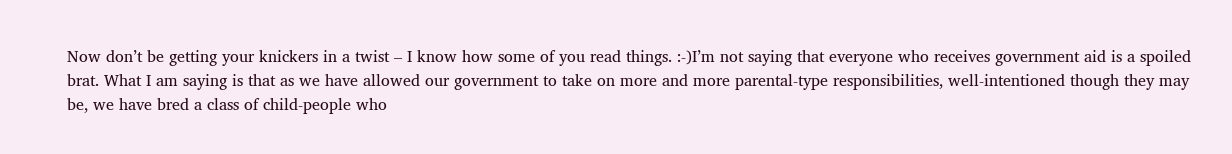Now don’t be getting your knickers in a twist – I know how some of you read things. :-)I’m not saying that everyone who receives government aid is a spoiled brat. What I am saying is that as we have allowed our government to take on more and more parental-type responsibilities, well-intentioned though they may be, we have bred a class of child-people who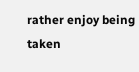rather enjoy being taken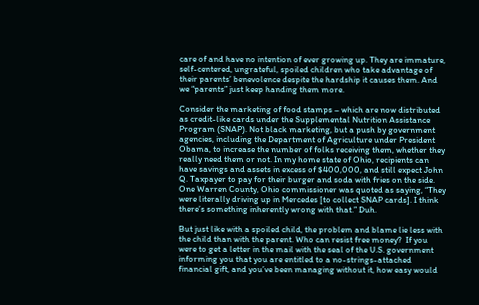care of and have no intention of ever growing up. They are immature, self-centered, ungrateful, spoiled children who take advantage of their parents’ benevolence despite the hardship it causes them. And we “parents” just keep handing them more.

Consider the marketing of food stamps – which are now distributed as credit-like cards under the Supplemental Nutrition Assistance Program (SNAP). Not black marketing, but a push by government agencies, including the Department of Agriculture under President Obama, to increase the number of folks receiving them, whether they really need them or not. In my home state of Ohio, recipients can have savings and assets in excess of $400,000, and still expect John Q. Taxpayer to pay for their burger and soda with fries on the side. One Warren County, Ohio commissioner was quoted as saying, “They were literally driving up in Mercedes [to collect SNAP cards]. I think there’s something inherently wrong with that.” Duh.

But just like with a spoiled child, the problem and blame lie less with the child than with the parent. Who can resist free money?  If you were to get a letter in the mail with the seal of the U.S. government informing you that you are entitled to a no-strings-attached financial gift, and you’ve been managing without it, how easy would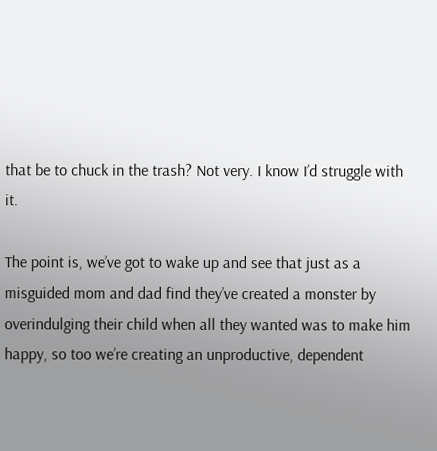that be to chuck in the trash? Not very. I know I’d struggle with it.

The point is, we’ve got to wake up and see that just as a misguided mom and dad find they’ve created a monster by overindulging their child when all they wanted was to make him happy, so too we’re creating an unproductive, dependent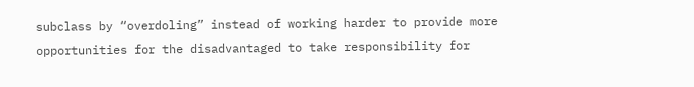subclass by “overdoling” instead of working harder to provide more opportunities for the disadvantaged to take responsibility for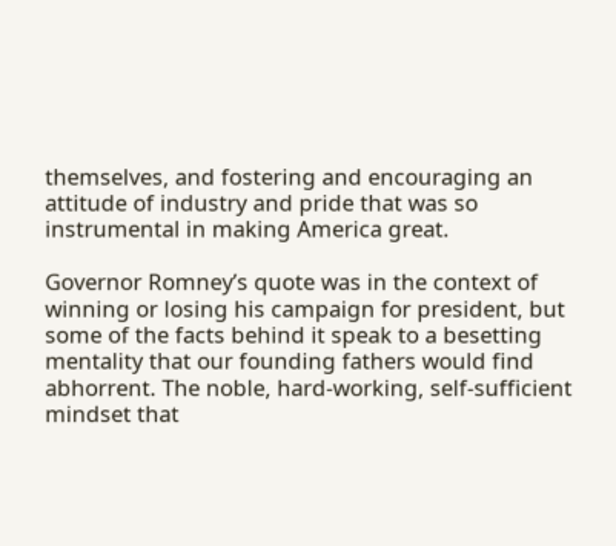themselves, and fostering and encouraging an attitude of industry and pride that was so instrumental in making America great.

Governor Romney’s quote was in the context of winning or losing his campaign for president, but some of the facts behind it speak to a besetting mentality that our founding fathers would find abhorrent. The noble, hard-working, self-sufficient mindset that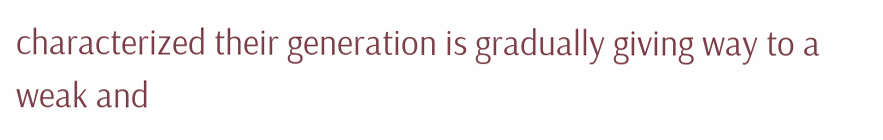characterized their generation is gradually giving way to a weak and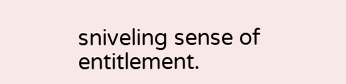sniveling sense of entitlement.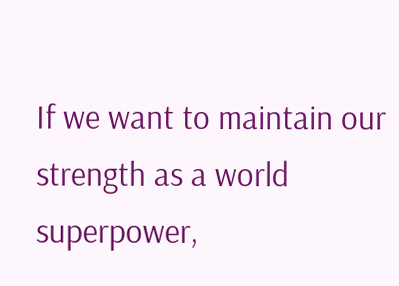If we want to maintain our strength as a world superpower,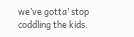we’ve gotta’ stop coddling the kids.